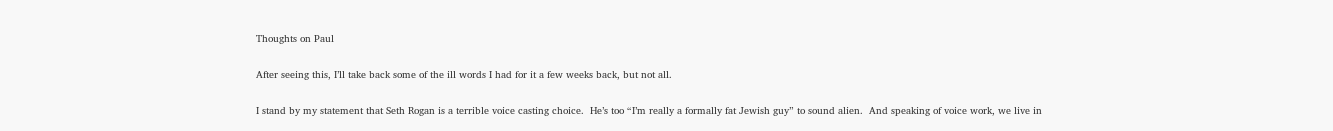Thoughts on Paul

After seeing this, I’ll take back some of the ill words I had for it a few weeks back, but not all.

I stand by my statement that Seth Rogan is a terrible voice casting choice.  He’s too “I’m really a formally fat Jewish guy” to sound alien.  And speaking of voice work, we live in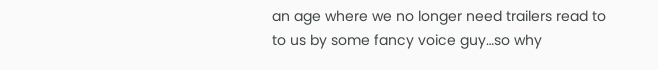an age where we no longer need trailers read to to us by some fancy voice guy…so why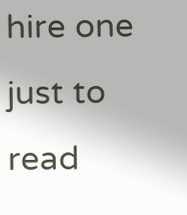hire one just to read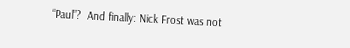“Paul”?  And finally: Nick Frost was not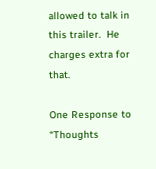allowed to talk in this trailer.  He charges extra for that.

One Response to “Thoughts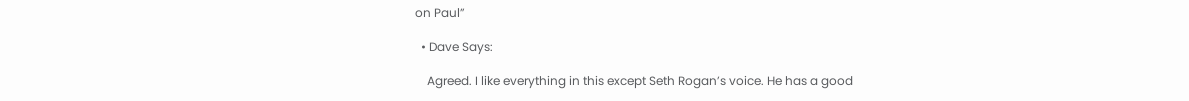on Paul”

  • Dave Says:

    Agreed. I like everything in this except Seth Rogan’s voice. He has a good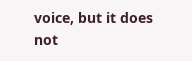voice, but it does not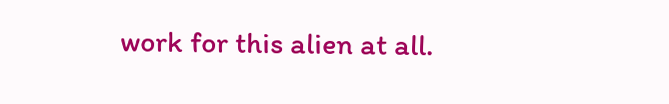work for this alien at all.